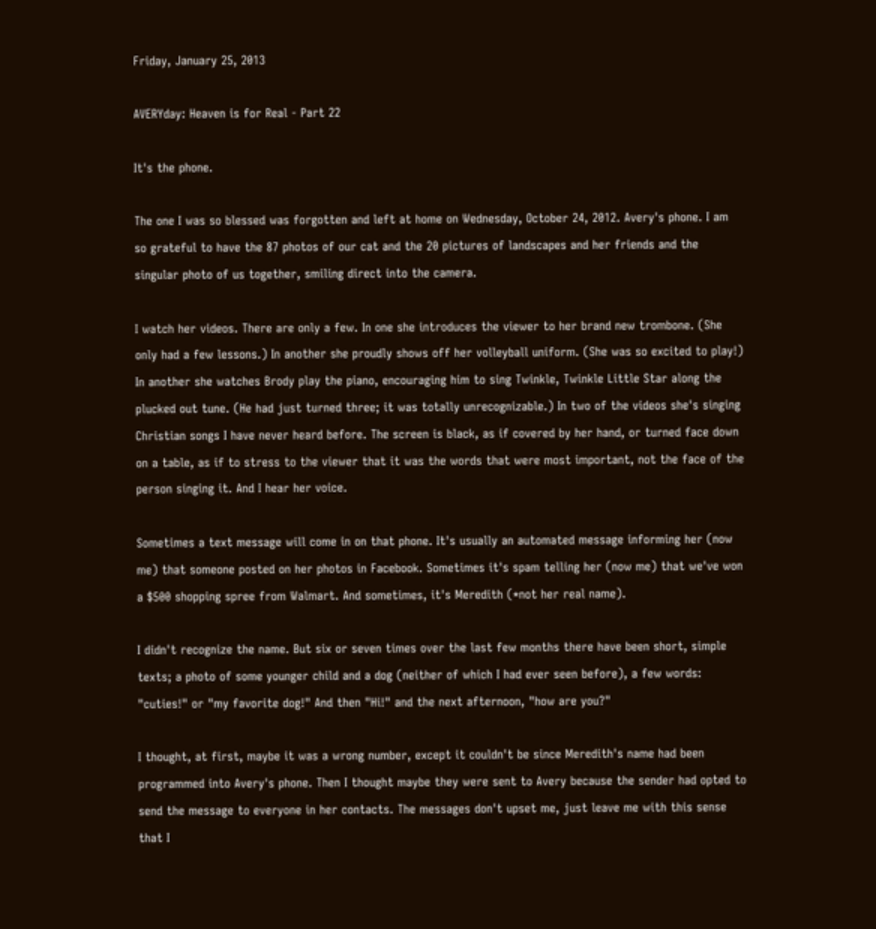Friday, January 25, 2013

AVERYday: Heaven is for Real - Part 22

It's the phone.

The one I was so blessed was forgotten and left at home on Wednesday, October 24, 2012. Avery's phone. I am so grateful to have the 87 photos of our cat and the 20 pictures of landscapes and her friends and the singular photo of us together, smiling direct into the camera.

I watch her videos. There are only a few. In one she introduces the viewer to her brand new trombone. (She only had a few lessons.) In another she proudly shows off her volleyball uniform. (She was so excited to play!) In another she watches Brody play the piano, encouraging him to sing Twinkle, Twinkle Little Star along the plucked out tune. (He had just turned three; it was totally unrecognizable.) In two of the videos she's singing Christian songs I have never heard before. The screen is black, as if covered by her hand, or turned face down on a table, as if to stress to the viewer that it was the words that were most important, not the face of the person singing it. And I hear her voice.

Sometimes a text message will come in on that phone. It's usually an automated message informing her (now me) that someone posted on her photos in Facebook. Sometimes it's spam telling her (now me) that we've won a $500 shopping spree from Walmart. And sometimes, it's Meredith (*not her real name).

I didn't recognize the name. But six or seven times over the last few months there have been short, simple texts; a photo of some younger child and a dog (neither of which I had ever seen before), a few words:  "cuties!" or "my favorite dog!" And then "Hi!" and the next afternoon, "how are you?"

I thought, at first, maybe it was a wrong number, except it couldn't be since Meredith's name had been programmed into Avery's phone. Then I thought maybe they were sent to Avery because the sender had opted to send the message to everyone in her contacts. The messages don't upset me, just leave me with this sense that I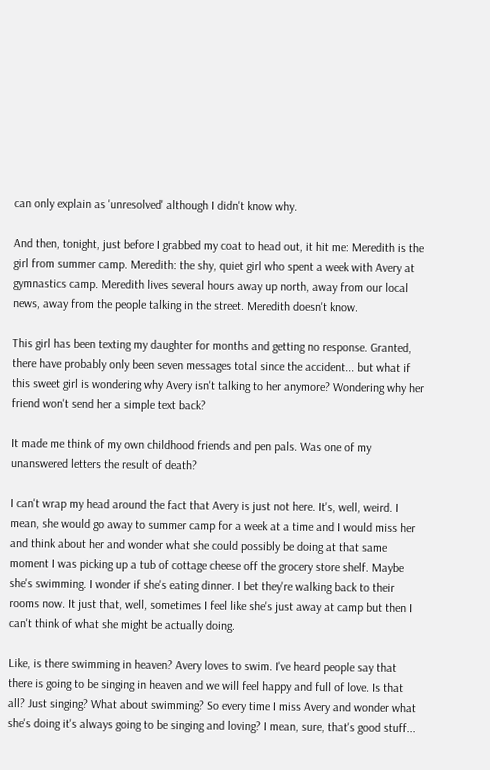can only explain as 'unresolved' although I didn't know why.

And then, tonight, just before I grabbed my coat to head out, it hit me: Meredith is the girl from summer camp. Meredith: the shy, quiet girl who spent a week with Avery at gymnastics camp. Meredith lives several hours away up north, away from our local news, away from the people talking in the street. Meredith doesn't know.

This girl has been texting my daughter for months and getting no response. Granted, there have probably only been seven messages total since the accident... but what if this sweet girl is wondering why Avery isn't talking to her anymore? Wondering why her friend won't send her a simple text back?

It made me think of my own childhood friends and pen pals. Was one of my unanswered letters the result of death?

I can't wrap my head around the fact that Avery is just not here. It's, well, weird. I mean, she would go away to summer camp for a week at a time and I would miss her and think about her and wonder what she could possibly be doing at that same moment I was picking up a tub of cottage cheese off the grocery store shelf. Maybe she's swimming. I wonder if she's eating dinner. I bet they're walking back to their rooms now. It just that, well, sometimes I feel like she's just away at camp but then I can't think of what she might be actually doing.

Like, is there swimming in heaven? Avery loves to swim. I've heard people say that there is going to be singing in heaven and we will feel happy and full of love. Is that all? Just singing? What about swimming? So every time I miss Avery and wonder what she's doing it's always going to be singing and loving? I mean, sure, that's good stuff...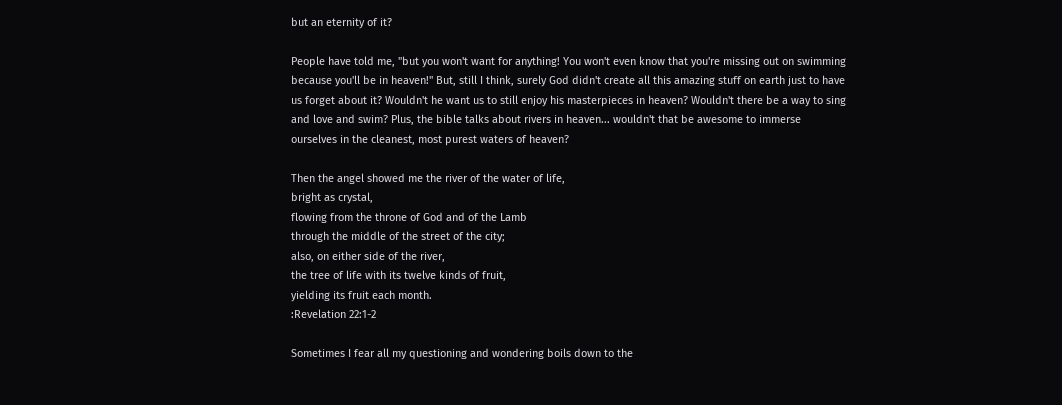but an eternity of it?

People have told me, "but you won't want for anything! You won't even know that you're missing out on swimming because you'll be in heaven!" But, still I think, surely God didn't create all this amazing stuff on earth just to have us forget about it? Wouldn't he want us to still enjoy his masterpieces in heaven? Wouldn't there be a way to sing and love and swim? Plus, the bible talks about rivers in heaven... wouldn't that be awesome to immerse ourselves in the cleanest, most purest waters of heaven?

Then the angel showed me the river of the water of life,
bright as crystal,
flowing from the throne of God and of the Lamb
through the middle of the street of the city;
also, on either side of the river,
the tree of life with its twelve kinds of fruit,
yielding its fruit each month.
:Revelation 22:1-2

Sometimes I fear all my questioning and wondering boils down to the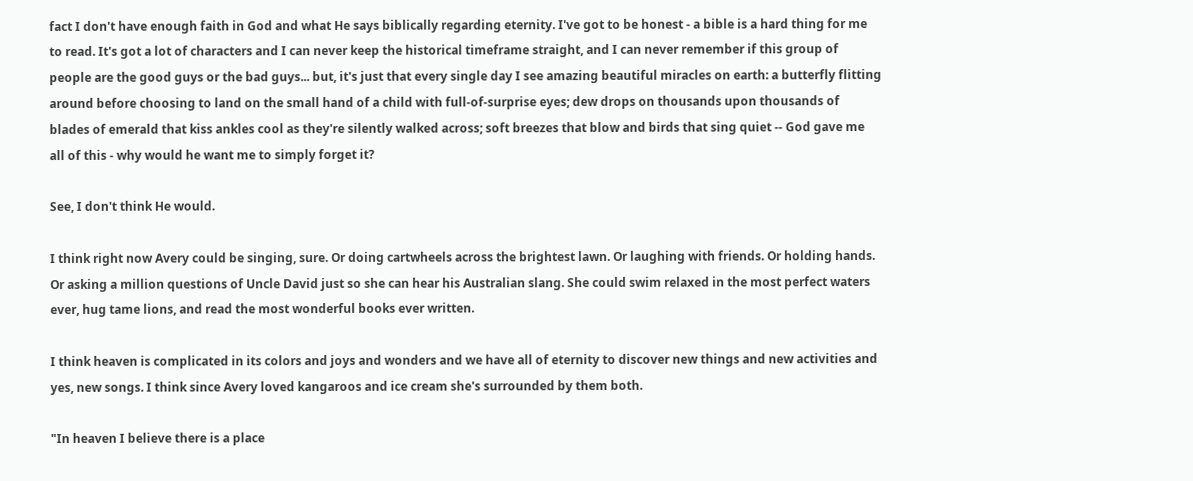fact I don't have enough faith in God and what He says biblically regarding eternity. I've got to be honest - a bible is a hard thing for me to read. It's got a lot of characters and I can never keep the historical timeframe straight, and I can never remember if this group of people are the good guys or the bad guys... but, it's just that every single day I see amazing beautiful miracles on earth: a butterfly flitting around before choosing to land on the small hand of a child with full-of-surprise eyes; dew drops on thousands upon thousands of blades of emerald that kiss ankles cool as they're silently walked across; soft breezes that blow and birds that sing quiet -- God gave me all of this - why would he want me to simply forget it?

See, I don't think He would.

I think right now Avery could be singing, sure. Or doing cartwheels across the brightest lawn. Or laughing with friends. Or holding hands. Or asking a million questions of Uncle David just so she can hear his Australian slang. She could swim relaxed in the most perfect waters ever, hug tame lions, and read the most wonderful books ever written.

I think heaven is complicated in its colors and joys and wonders and we have all of eternity to discover new things and new activities and yes, new songs. I think since Avery loved kangaroos and ice cream she's surrounded by them both.

"In heaven I believe there is a place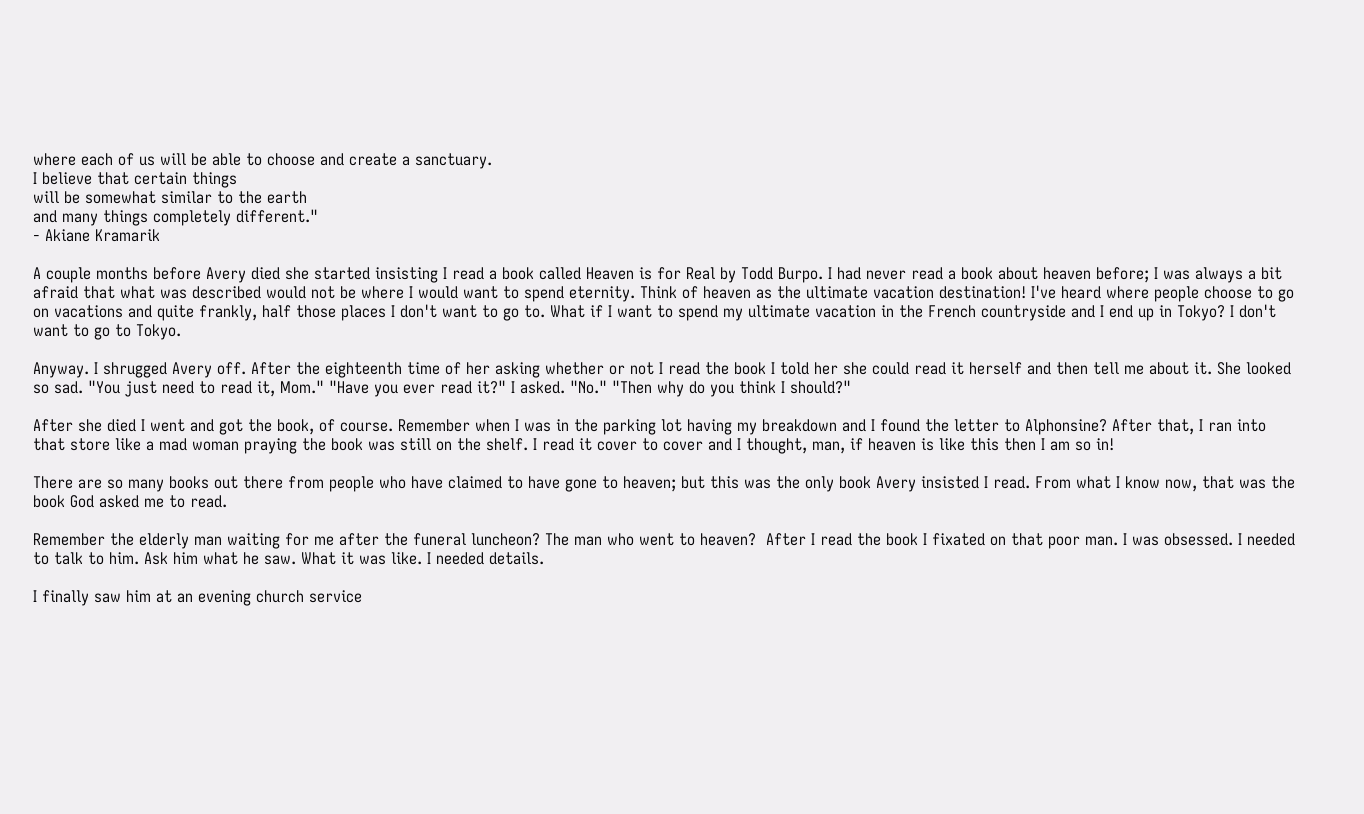where each of us will be able to choose and create a sanctuary.
I believe that certain things
will be somewhat similar to the earth
and many things completely different."
- Akiane Kramarik

A couple months before Avery died she started insisting I read a book called Heaven is for Real by Todd Burpo. I had never read a book about heaven before; I was always a bit afraid that what was described would not be where I would want to spend eternity. Think of heaven as the ultimate vacation destination! I've heard where people choose to go on vacations and quite frankly, half those places I don't want to go to. What if I want to spend my ultimate vacation in the French countryside and I end up in Tokyo? I don't want to go to Tokyo.

Anyway. I shrugged Avery off. After the eighteenth time of her asking whether or not I read the book I told her she could read it herself and then tell me about it. She looked so sad. "You just need to read it, Mom." "Have you ever read it?" I asked. "No." "Then why do you think I should?"

After she died I went and got the book, of course. Remember when I was in the parking lot having my breakdown and I found the letter to Alphonsine? After that, I ran into that store like a mad woman praying the book was still on the shelf. I read it cover to cover and I thought, man, if heaven is like this then I am so in!

There are so many books out there from people who have claimed to have gone to heaven; but this was the only book Avery insisted I read. From what I know now, that was the book God asked me to read.

Remember the elderly man waiting for me after the funeral luncheon? The man who went to heaven?  After I read the book I fixated on that poor man. I was obsessed. I needed to talk to him. Ask him what he saw. What it was like. I needed details.

I finally saw him at an evening church service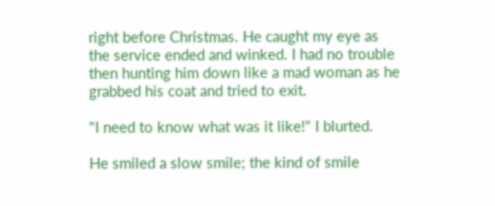right before Christmas. He caught my eye as the service ended and winked. I had no trouble then hunting him down like a mad woman as he grabbed his coat and tried to exit.

"I need to know what was it like!" I blurted.

He smiled a slow smile; the kind of smile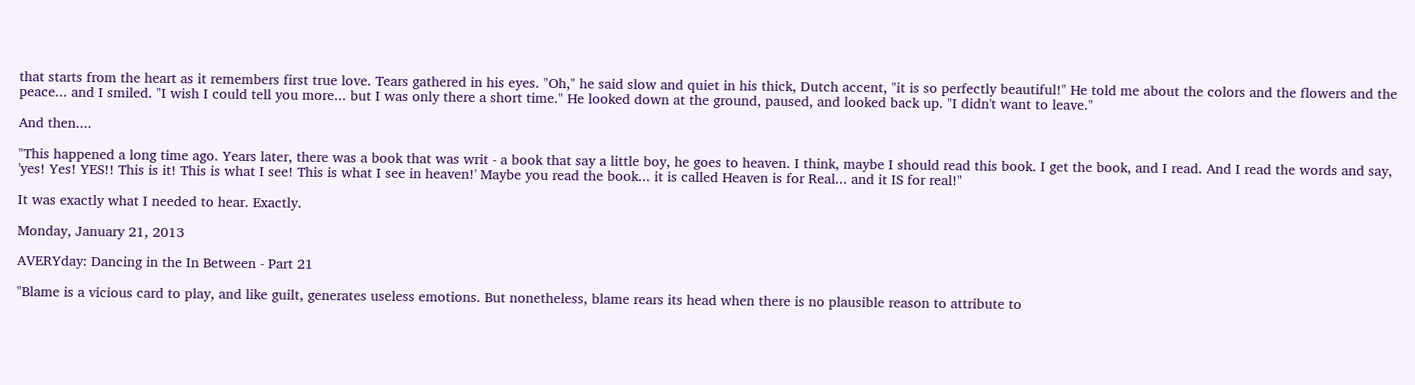that starts from the heart as it remembers first true love. Tears gathered in his eyes. "Oh," he said slow and quiet in his thick, Dutch accent, "it is so perfectly beautiful!" He told me about the colors and the flowers and the peace... and I smiled. "I wish I could tell you more... but I was only there a short time." He looked down at the ground, paused, and looked back up. "I didn't want to leave."

And then....

"This happened a long time ago. Years later, there was a book that was writ - a book that say a little boy, he goes to heaven. I think, maybe I should read this book. I get the book, and I read. And I read the words and say, 'yes! Yes! YES!! This is it! This is what I see! This is what I see in heaven!' Maybe you read the book... it is called Heaven is for Real... and it IS for real!"

It was exactly what I needed to hear. Exactly.

Monday, January 21, 2013

AVERYday: Dancing in the In Between - Part 21

"Blame is a vicious card to play, and like guilt, generates useless emotions. But nonetheless, blame rears its head when there is no plausible reason to attribute to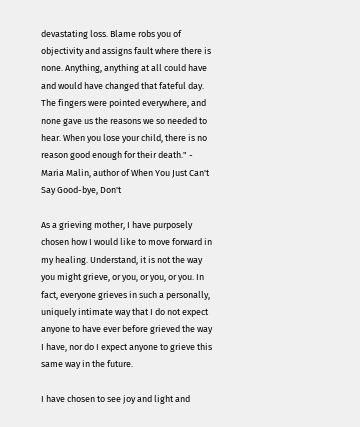devastating loss. Blame robs you of objectivity and assigns fault where there is none. Anything, anything at all could have and would have changed that fateful day. The fingers were pointed everywhere, and none gave us the reasons we so needed to hear. When you lose your child, there is no reason good enough for their death." - Maria Malin, author of When You Just Can't Say Good-bye, Don't

As a grieving mother, I have purposely chosen how I would like to move forward in my healing. Understand, it is not the way you might grieve, or you, or you, or you. In fact, everyone grieves in such a personally, uniquely intimate way that I do not expect anyone to have ever before grieved the way I have, nor do I expect anyone to grieve this same way in the future.

I have chosen to see joy and light and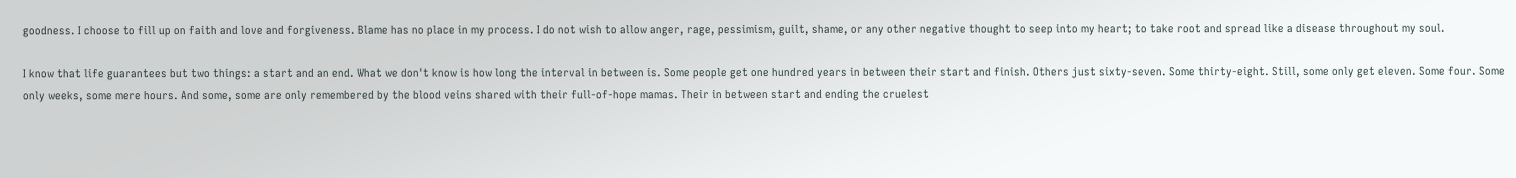goodness. I choose to fill up on faith and love and forgiveness. Blame has no place in my process. I do not wish to allow anger, rage, pessimism, guilt, shame, or any other negative thought to seep into my heart; to take root and spread like a disease throughout my soul.

I know that life guarantees but two things: a start and an end. What we don't know is how long the interval in between is. Some people get one hundred years in between their start and finish. Others just sixty-seven. Some thirty-eight. Still, some only get eleven. Some four. Some only weeks, some mere hours. And some, some are only remembered by the blood veins shared with their full-of-hope mamas. Their in between start and ending the cruelest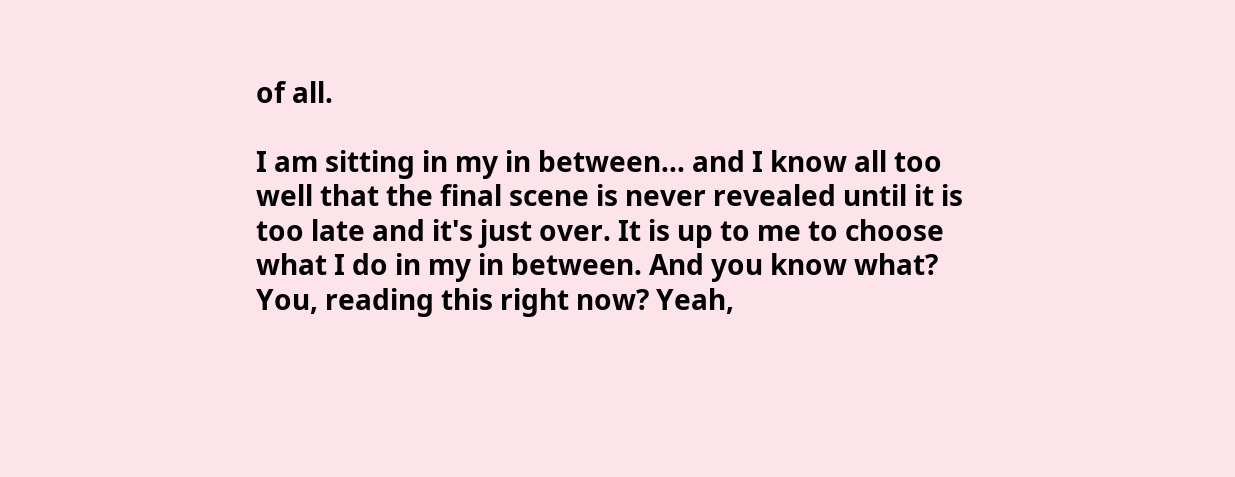of all.

I am sitting in my in between... and I know all too well that the final scene is never revealed until it is too late and it's just over. It is up to me to choose what I do in my in between. And you know what? You, reading this right now? Yeah,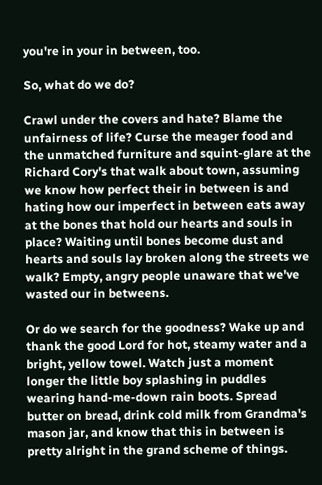you're in your in between, too.

So, what do we do?

Crawl under the covers and hate? Blame the unfairness of life? Curse the meager food and the unmatched furniture and squint-glare at the Richard Cory's that walk about town, assuming we know how perfect their in between is and hating how our imperfect in between eats away at the bones that hold our hearts and souls in place? Waiting until bones become dust and hearts and souls lay broken along the streets we walk? Empty, angry people unaware that we've wasted our in betweens.

Or do we search for the goodness? Wake up and thank the good Lord for hot, steamy water and a bright, yellow towel. Watch just a moment longer the little boy splashing in puddles wearing hand-me-down rain boots. Spread butter on bread, drink cold milk from Grandma's mason jar, and know that this in between is pretty alright in the grand scheme of things.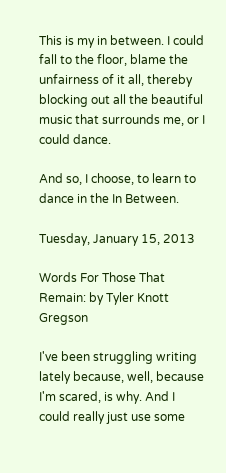This is my in between. I could fall to the floor, blame the unfairness of it all, thereby blocking out all the beautiful music that surrounds me, or I could dance.

And so, I choose, to learn to dance in the In Between.

Tuesday, January 15, 2013

Words For Those That Remain: by Tyler Knott Gregson

I've been struggling writing lately because, well, because I'm scared, is why. And I could really just use some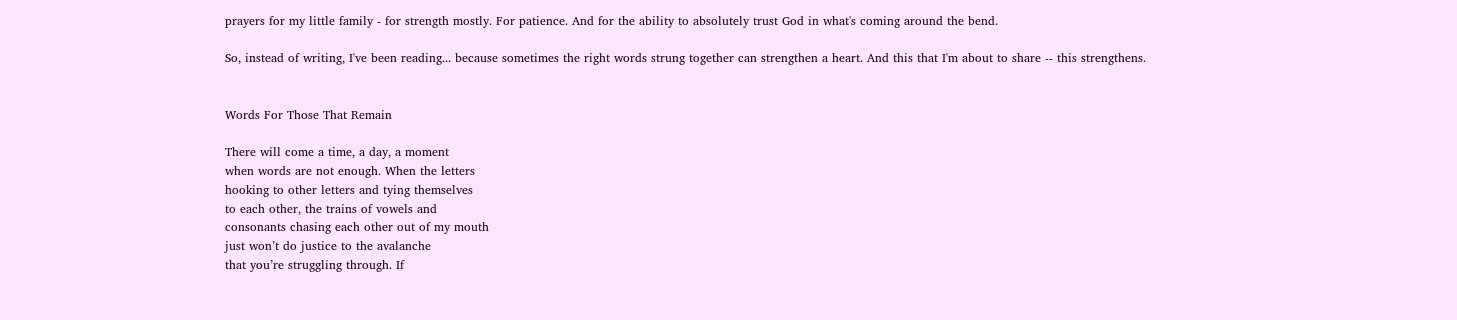prayers for my little family - for strength mostly. For patience. And for the ability to absolutely trust God in what's coming around the bend.

So, instead of writing, I've been reading... because sometimes the right words strung together can strengthen a heart. And this that I'm about to share -- this strengthens.


Words For Those That Remain

There will come a time, a day, a moment
when words are not enough. When the letters
hooking to other letters and tying themselves
to each other, the trains of vowels and
consonants chasing each other out of my mouth
just won’t do justice to the avalanche
that you’re struggling through. If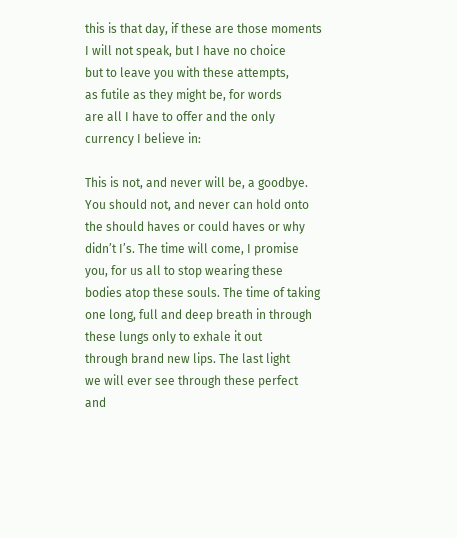this is that day, if these are those moments
I will not speak, but I have no choice
but to leave you with these attempts,
as futile as they might be, for words
are all I have to offer and the only
currency I believe in:

This is not, and never will be, a goodbye.
You should not, and never can hold onto
the should haves or could haves or why
didn’t I’s. The time will come, I promise
you, for us all to stop wearing these
bodies atop these souls. The time of taking
one long, full and deep breath in through
these lungs only to exhale it out
through brand new lips. The last light
we will ever see through these perfect
and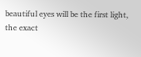beautiful eyes will be the first light,
the exact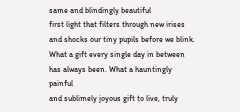same and blindingly beautiful
first light that filters through new irises
and shocks our tiny pupils before we blink.
What a gift every single day in between
has always been. What a hauntingly painful
and sublimely joyous gift to live, truly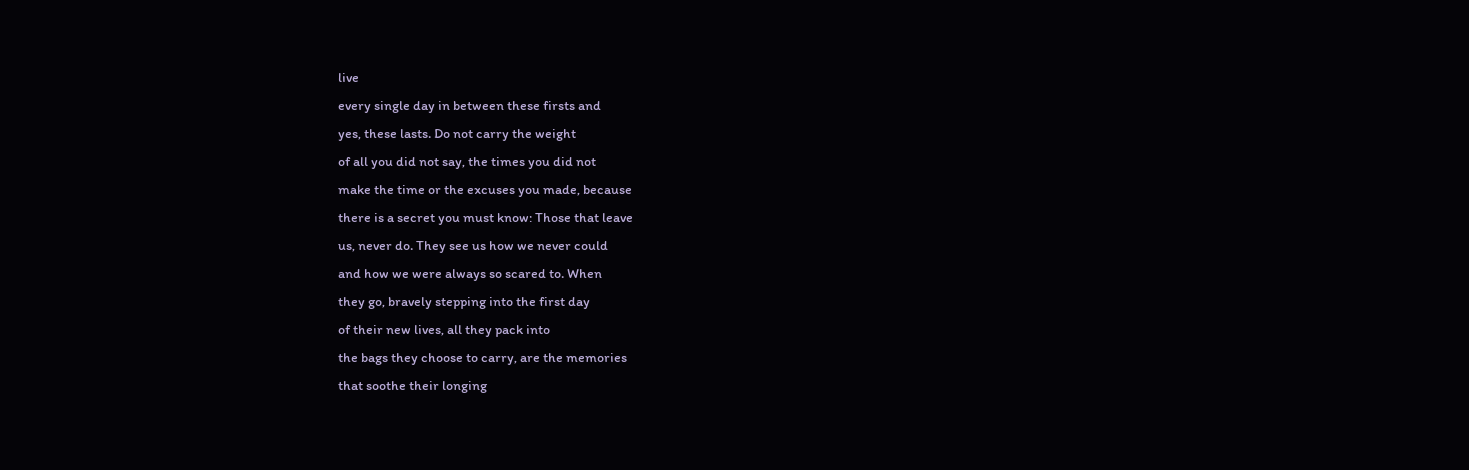live
every single day in between these firsts and
yes, these lasts. Do not carry the weight
of all you did not say, the times you did not
make the time or the excuses you made, because
there is a secret you must know: Those that leave
us, never do. They see us how we never could
and how we were always so scared to. When
they go, bravely stepping into the first day
of their new lives, all they pack into
the bags they choose to carry, are the memories
that soothe their longing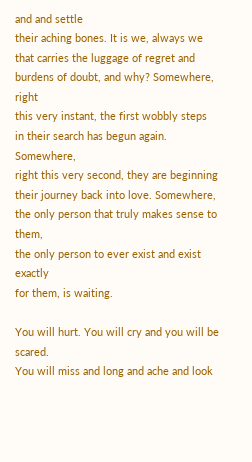and and settle
their aching bones. It is we, always we
that carries the luggage of regret and
burdens of doubt, and why? Somewhere, right
this very instant, the first wobbly steps
in their search has begun again. Somewhere,
right this very second, they are beginning
their journey back into love. Somewhere,
the only person that truly makes sense to them,
the only person to ever exist and exist exactly
for them, is waiting.

You will hurt. You will cry and you will be scared.
You will miss and long and ache and look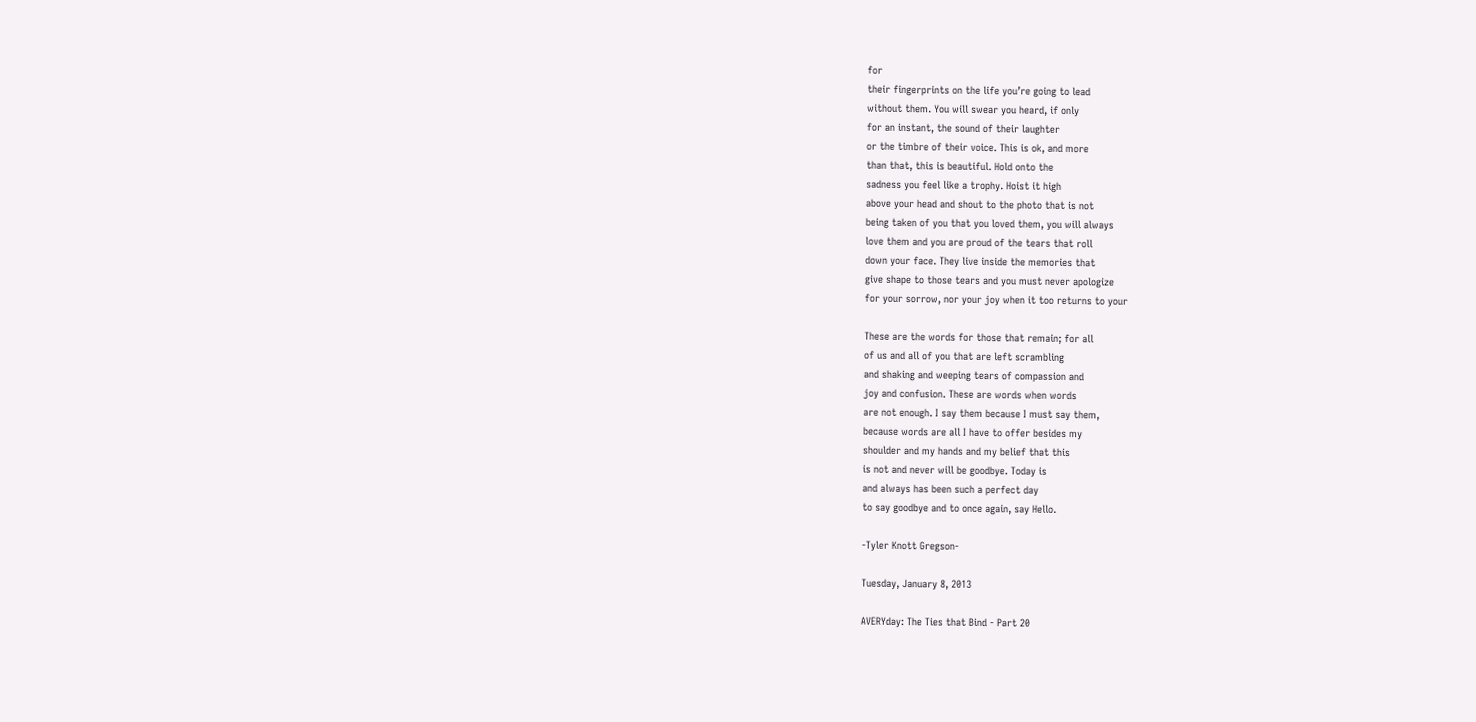for
their fingerprints on the life you’re going to lead
without them. You will swear you heard, if only
for an instant, the sound of their laughter
or the timbre of their voice. This is ok, and more
than that, this is beautiful. Hold onto the
sadness you feel like a trophy. Hoist it high
above your head and shout to the photo that is not
being taken of you that you loved them, you will always
love them and you are proud of the tears that roll
down your face. They live inside the memories that
give shape to those tears and you must never apologize
for your sorrow, nor your joy when it too returns to your

These are the words for those that remain; for all
of us and all of you that are left scrambling
and shaking and weeping tears of compassion and
joy and confusion. These are words when words
are not enough. I say them because I must say them,
because words are all I have to offer besides my
shoulder and my hands and my belief that this
is not and never will be goodbye. Today is
and always has been such a perfect day
to say goodbye and to once again, say Hello.

-Tyler Knott Gregson-

Tuesday, January 8, 2013

AVERYday: The Ties that Bind - Part 20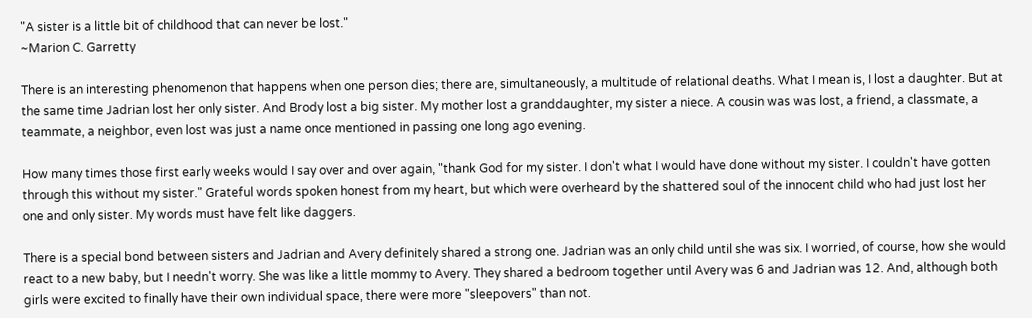"A sister is a little bit of childhood that can never be lost."
~Marion C. Garretty

There is an interesting phenomenon that happens when one person dies; there are, simultaneously, a multitude of relational deaths. What I mean is, I lost a daughter. But at the same time Jadrian lost her only sister. And Brody lost a big sister. My mother lost a granddaughter, my sister a niece. A cousin was was lost, a friend, a classmate, a teammate, a neighbor, even lost was just a name once mentioned in passing one long ago evening.

How many times those first early weeks would I say over and over again, "thank God for my sister. I don't what I would have done without my sister. I couldn't have gotten through this without my sister." Grateful words spoken honest from my heart, but which were overheard by the shattered soul of the innocent child who had just lost her one and only sister. My words must have felt like daggers.

There is a special bond between sisters and Jadrian and Avery definitely shared a strong one. Jadrian was an only child until she was six. I worried, of course, how she would react to a new baby, but I needn't worry. She was like a little mommy to Avery. They shared a bedroom together until Avery was 6 and Jadrian was 12. And, although both girls were excited to finally have their own individual space, there were more "sleepovers" than not.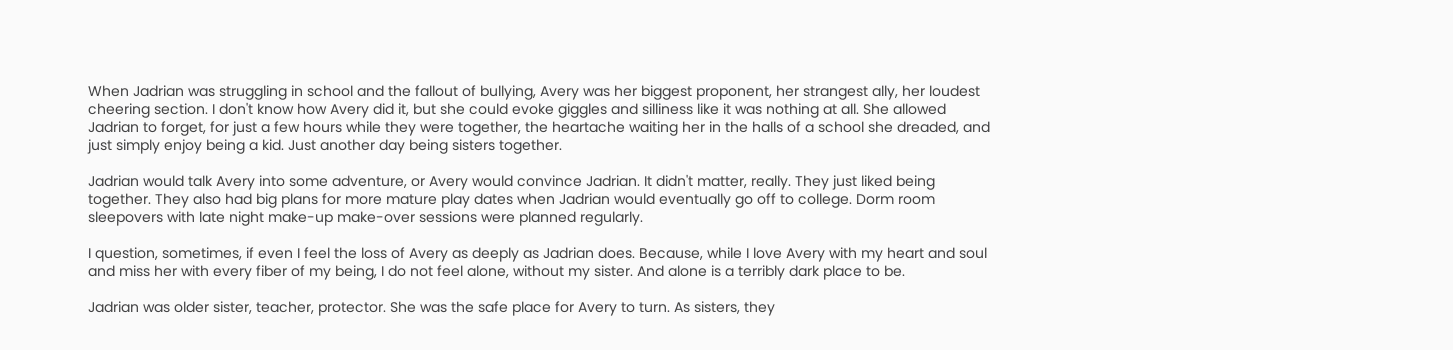When Jadrian was struggling in school and the fallout of bullying, Avery was her biggest proponent, her strangest ally, her loudest cheering section. I don't know how Avery did it, but she could evoke giggles and silliness like it was nothing at all. She allowed Jadrian to forget, for just a few hours while they were together, the heartache waiting her in the halls of a school she dreaded, and just simply enjoy being a kid. Just another day being sisters together.

Jadrian would talk Avery into some adventure, or Avery would convince Jadrian. It didn't matter, really. They just liked being together. They also had big plans for more mature play dates when Jadrian would eventually go off to college. Dorm room sleepovers with late night make-up make-over sessions were planned regularly.

I question, sometimes, if even I feel the loss of Avery as deeply as Jadrian does. Because, while I love Avery with my heart and soul and miss her with every fiber of my being, I do not feel alone, without my sister. And alone is a terribly dark place to be.

Jadrian was older sister, teacher, protector. She was the safe place for Avery to turn. As sisters, they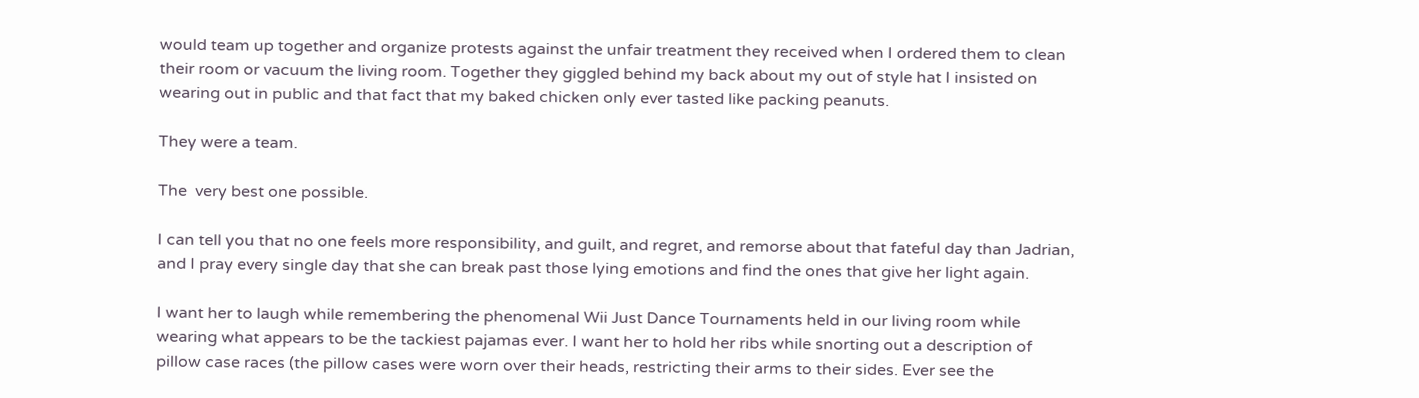would team up together and organize protests against the unfair treatment they received when I ordered them to clean their room or vacuum the living room. Together they giggled behind my back about my out of style hat I insisted on wearing out in public and that fact that my baked chicken only ever tasted like packing peanuts.

They were a team.

The  very best one possible.

I can tell you that no one feels more responsibility, and guilt, and regret, and remorse about that fateful day than Jadrian, and I pray every single day that she can break past those lying emotions and find the ones that give her light again.

I want her to laugh while remembering the phenomenal Wii Just Dance Tournaments held in our living room while wearing what appears to be the tackiest pajamas ever. I want her to hold her ribs while snorting out a description of pillow case races (the pillow cases were worn over their heads, restricting their arms to their sides. Ever see the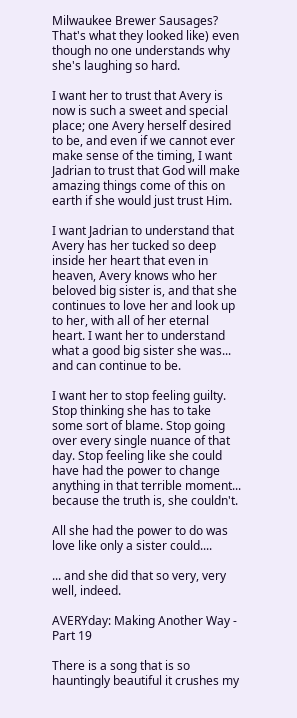Milwaukee Brewer Sausages? That's what they looked like) even though no one understands why she's laughing so hard.

I want her to trust that Avery is now is such a sweet and special place; one Avery herself desired to be, and even if we cannot ever make sense of the timing, I want Jadrian to trust that God will make amazing things come of this on earth if she would just trust Him.

I want Jadrian to understand that Avery has her tucked so deep inside her heart that even in heaven, Avery knows who her beloved big sister is, and that she continues to love her and look up to her, with all of her eternal heart. I want her to understand what a good big sister she was... and can continue to be.

I want her to stop feeling guilty. Stop thinking she has to take some sort of blame. Stop going over every single nuance of that day. Stop feeling like she could have had the power to change anything in that terrible moment... because the truth is, she couldn't.

All she had the power to do was love like only a sister could....

... and she did that so very, very well, indeed.

AVERYday: Making Another Way - Part 19

There is a song that is so hauntingly beautiful it crushes my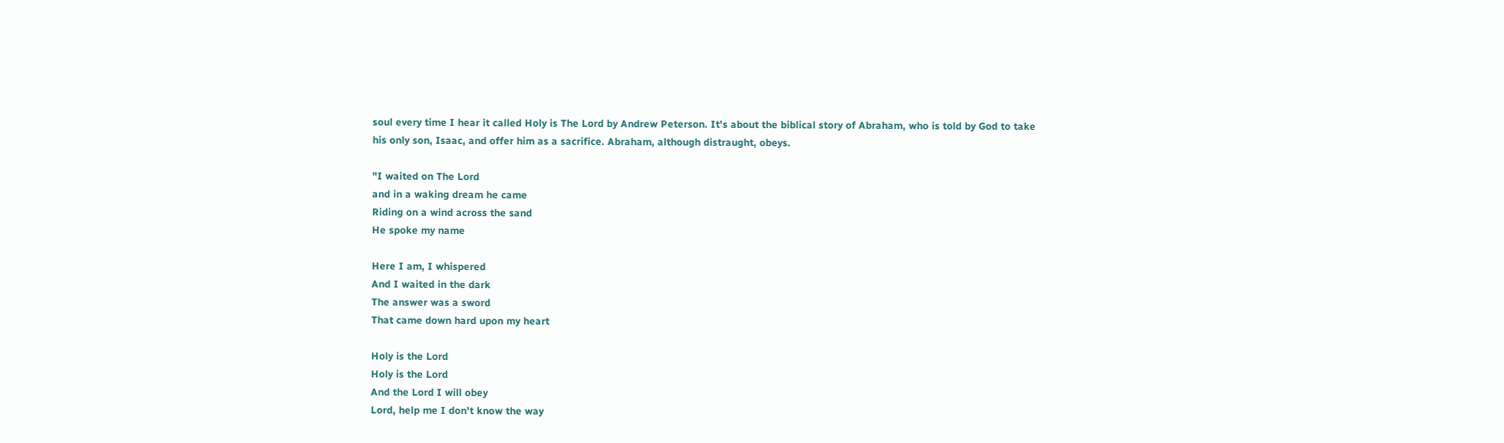soul every time I hear it called Holy is The Lord by Andrew Peterson. It's about the biblical story of Abraham, who is told by God to take his only son, Isaac, and offer him as a sacrifice. Abraham, although distraught, obeys.

"I waited on The Lord
and in a waking dream he came
Riding on a wind across the sand
He spoke my name

Here I am, I whispered
And I waited in the dark
The answer was a sword
That came down hard upon my heart

Holy is the Lord
Holy is the Lord
And the Lord I will obey
Lord, help me I don't know the way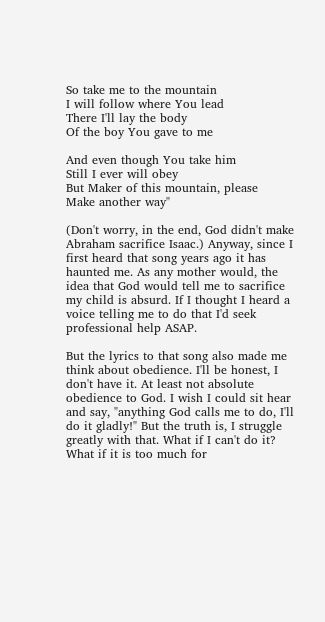So take me to the mountain
I will follow where You lead
There I'll lay the body
Of the boy You gave to me

And even though You take him
Still I ever will obey
But Maker of this mountain, please
Make another way"

(Don't worry, in the end, God didn't make Abraham sacrifice Isaac.) Anyway, since I first heard that song years ago it has haunted me. As any mother would, the idea that God would tell me to sacrifice my child is absurd. If I thought I heard a voice telling me to do that I'd seek professional help ASAP.

But the lyrics to that song also made me think about obedience. I'll be honest, I don't have it. At least not absolute obedience to God. I wish I could sit hear and say, "anything God calls me to do, I'll do it gladly!" But the truth is, I struggle greatly with that. What if I can't do it? What if it is too much for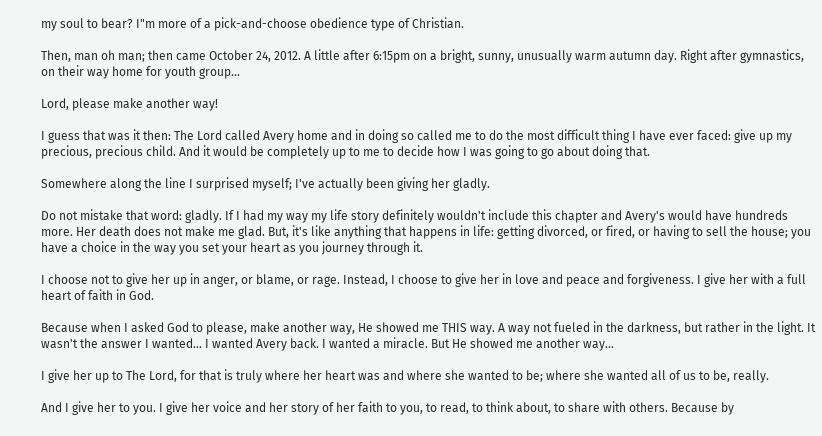my soul to bear? I"m more of a pick-and-choose obedience type of Christian.

Then, man oh man; then came October 24, 2012. A little after 6:15pm on a bright, sunny, unusually warm autumn day. Right after gymnastics, on their way home for youth group...

Lord, please make another way!

I guess that was it then: The Lord called Avery home and in doing so called me to do the most difficult thing I have ever faced: give up my precious, precious child. And it would be completely up to me to decide how I was going to go about doing that.

Somewhere along the line I surprised myself; I've actually been giving her gladly.

Do not mistake that word: gladly. If I had my way my life story definitely wouldn't include this chapter and Avery's would have hundreds more. Her death does not make me glad. But, it's like anything that happens in life: getting divorced, or fired, or having to sell the house; you have a choice in the way you set your heart as you journey through it.

I choose not to give her up in anger, or blame, or rage. Instead, I choose to give her in love and peace and forgiveness. I give her with a full heart of faith in God.

Because when I asked God to please, make another way, He showed me THIS way. A way not fueled in the darkness, but rather in the light. It wasn't the answer I wanted... I wanted Avery back. I wanted a miracle. But He showed me another way...

I give her up to The Lord, for that is truly where her heart was and where she wanted to be; where she wanted all of us to be, really.

And I give her to you. I give her voice and her story of her faith to you, to read, to think about, to share with others. Because by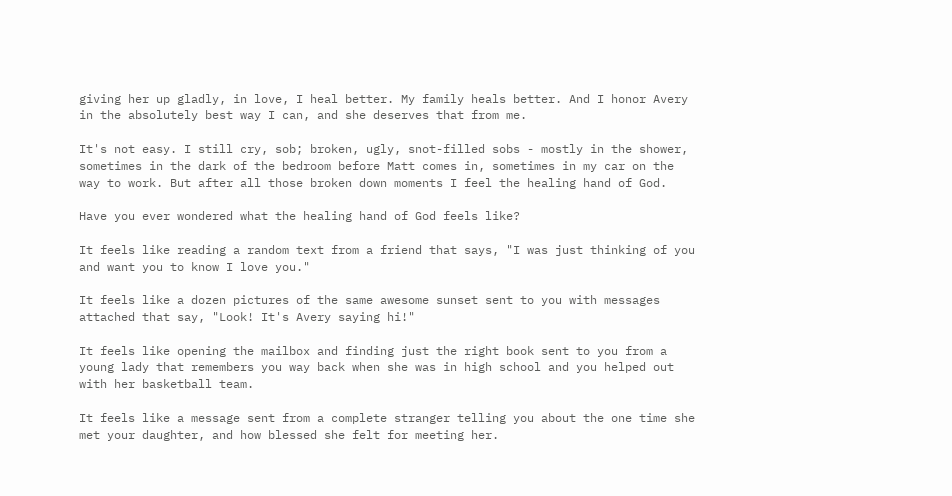giving her up gladly, in love, I heal better. My family heals better. And I honor Avery in the absolutely best way I can, and she deserves that from me.

It's not easy. I still cry, sob; broken, ugly, snot-filled sobs - mostly in the shower, sometimes in the dark of the bedroom before Matt comes in, sometimes in my car on the way to work. But after all those broken down moments I feel the healing hand of God.

Have you ever wondered what the healing hand of God feels like?

It feels like reading a random text from a friend that says, "I was just thinking of you and want you to know I love you."

It feels like a dozen pictures of the same awesome sunset sent to you with messages attached that say, "Look! It's Avery saying hi!"

It feels like opening the mailbox and finding just the right book sent to you from a young lady that remembers you way back when she was in high school and you helped out with her basketball team.

It feels like a message sent from a complete stranger telling you about the one time she met your daughter, and how blessed she felt for meeting her.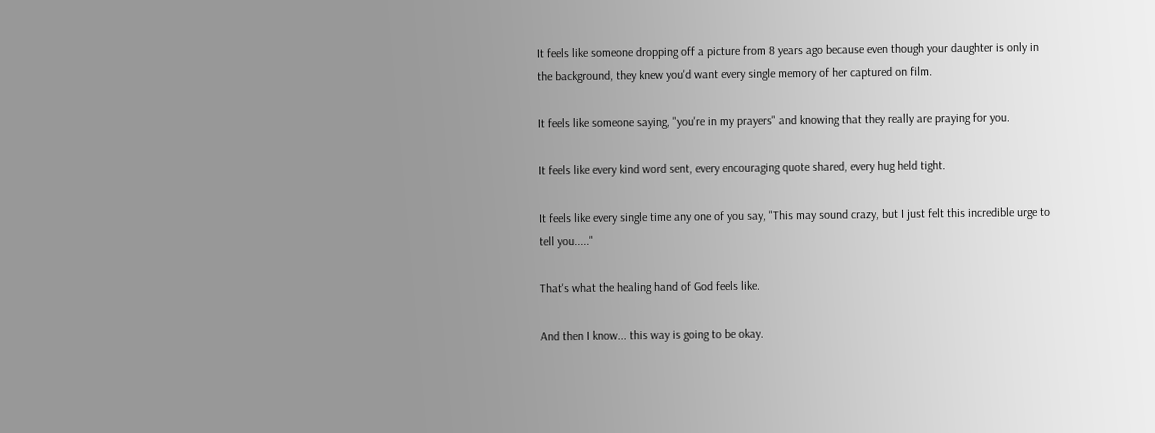It feels like someone dropping off a picture from 8 years ago because even though your daughter is only in the background, they knew you'd want every single memory of her captured on film.

It feels like someone saying, "you're in my prayers" and knowing that they really are praying for you.

It feels like every kind word sent, every encouraging quote shared, every hug held tight.

It feels like every single time any one of you say, "This may sound crazy, but I just felt this incredible urge to tell you....."

That's what the healing hand of God feels like.

And then I know... this way is going to be okay.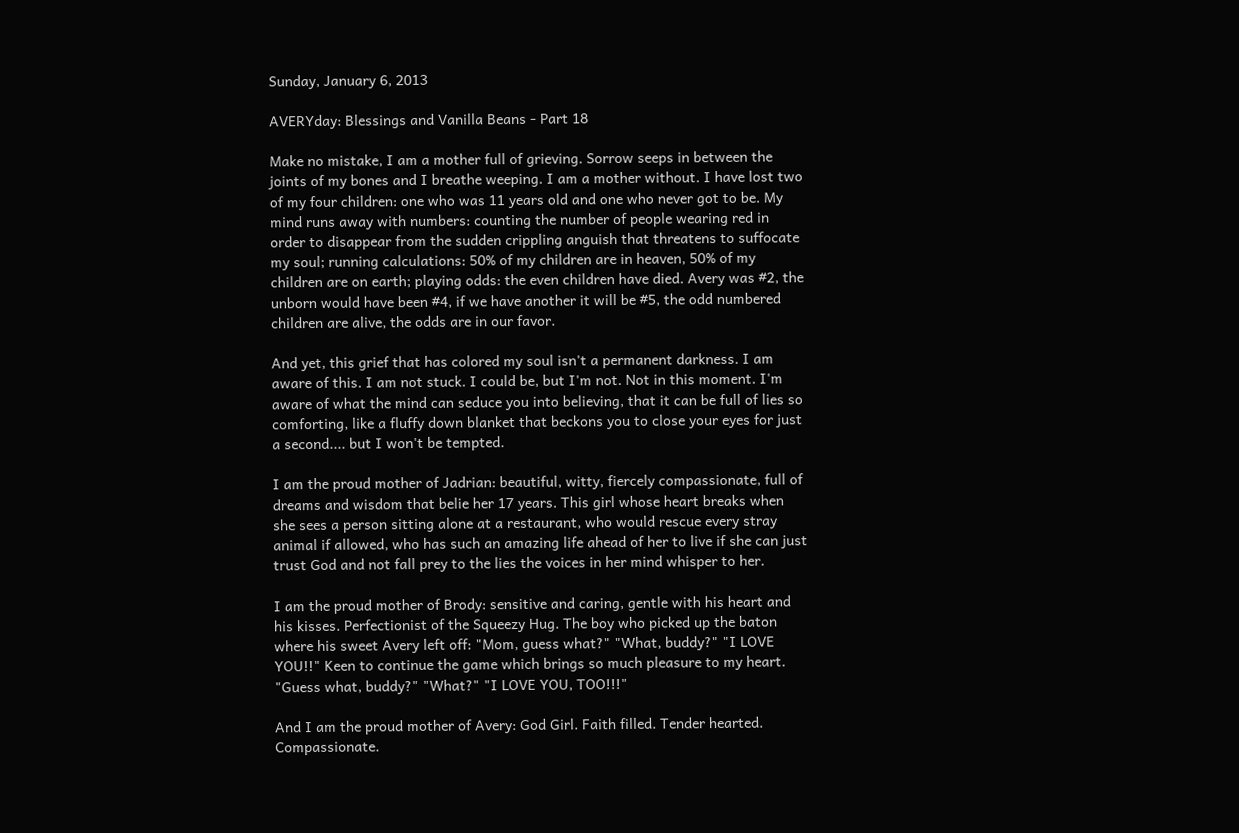Sunday, January 6, 2013

AVERYday: Blessings and Vanilla Beans - Part 18

Make no mistake, I am a mother full of grieving. Sorrow seeps in between the joints of my bones and I breathe weeping. I am a mother without. I have lost two of my four children: one who was 11 years old and one who never got to be. My mind runs away with numbers: counting the number of people wearing red in order to disappear from the sudden crippling anguish that threatens to suffocate my soul; running calculations: 50% of my children are in heaven, 50% of my children are on earth; playing odds: the even children have died. Avery was #2, the unborn would have been #4, if we have another it will be #5, the odd numbered children are alive, the odds are in our favor.

And yet, this grief that has colored my soul isn't a permanent darkness. I am aware of this. I am not stuck. I could be, but I'm not. Not in this moment. I'm aware of what the mind can seduce you into believing, that it can be full of lies so comforting, like a fluffy down blanket that beckons you to close your eyes for just a second.... but I won't be tempted.

I am the proud mother of Jadrian: beautiful, witty, fiercely compassionate, full of dreams and wisdom that belie her 17 years. This girl whose heart breaks when she sees a person sitting alone at a restaurant, who would rescue every stray animal if allowed, who has such an amazing life ahead of her to live if she can just trust God and not fall prey to the lies the voices in her mind whisper to her.

I am the proud mother of Brody: sensitive and caring, gentle with his heart and his kisses. Perfectionist of the Squeezy Hug. The boy who picked up the baton where his sweet Avery left off: "Mom, guess what?" "What, buddy?" "I LOVE YOU!!" Keen to continue the game which brings so much pleasure to my heart. "Guess what, buddy?" "What?" "I LOVE YOU, TOO!!!"

And I am the proud mother of Avery: God Girl. Faith filled. Tender hearted. Compassionate.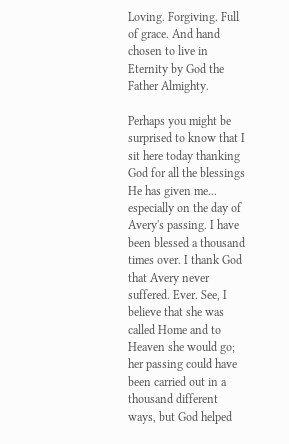Loving. Forgiving. Full of grace. And hand chosen to live in Eternity by God the Father Almighty.

Perhaps you might be surprised to know that I sit here today thanking God for all the blessings He has given me... especially on the day of Avery's passing. I have been blessed a thousand times over. I thank God that Avery never suffered. Ever. See, I believe that she was called Home and to Heaven she would go; her passing could have been carried out in a thousand different ways, but God helped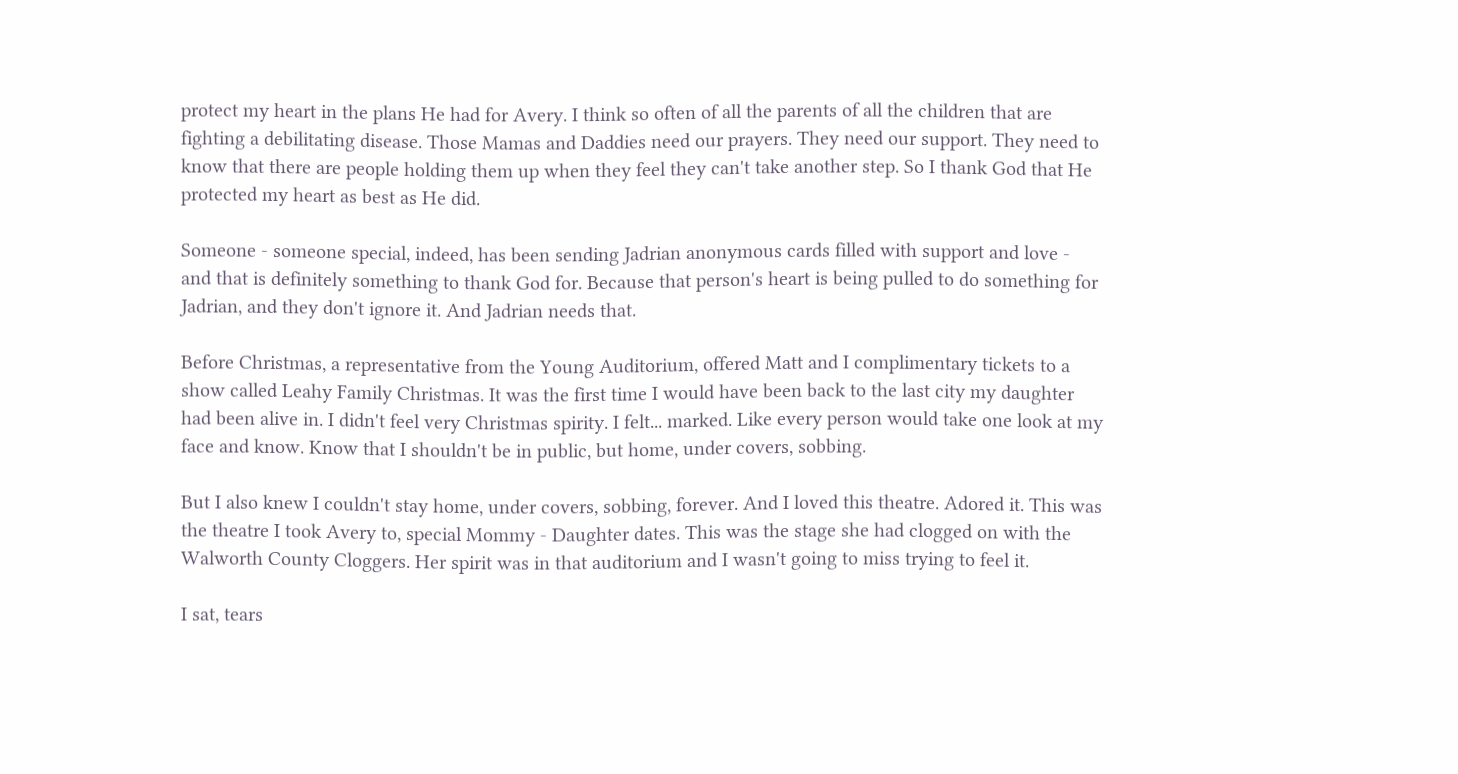protect my heart in the plans He had for Avery. I think so often of all the parents of all the children that are fighting a debilitating disease. Those Mamas and Daddies need our prayers. They need our support. They need to know that there are people holding them up when they feel they can't take another step. So I thank God that He protected my heart as best as He did.

Someone - someone special, indeed, has been sending Jadrian anonymous cards filled with support and love - and that is definitely something to thank God for. Because that person's heart is being pulled to do something for Jadrian, and they don't ignore it. And Jadrian needs that.

Before Christmas, a representative from the Young Auditorium, offered Matt and I complimentary tickets to a show called Leahy Family Christmas. It was the first time I would have been back to the last city my daughter had been alive in. I didn't feel very Christmas spirity. I felt... marked. Like every person would take one look at my face and know. Know that I shouldn't be in public, but home, under covers, sobbing.

But I also knew I couldn't stay home, under covers, sobbing, forever. And I loved this theatre. Adored it. This was the theatre I took Avery to, special Mommy - Daughter dates. This was the stage she had clogged on with the Walworth County Cloggers. Her spirit was in that auditorium and I wasn't going to miss trying to feel it.

I sat, tears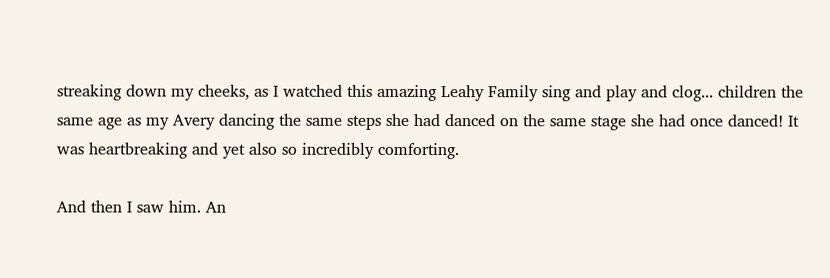streaking down my cheeks, as I watched this amazing Leahy Family sing and play and clog... children the same age as my Avery dancing the same steps she had danced on the same stage she had once danced! It was heartbreaking and yet also so incredibly comforting.

And then I saw him. An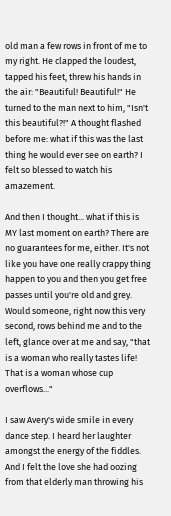old man a few rows in front of me to my right. He clapped the loudest, tapped his feet, threw his hands in the air: "Beautiful! Beautiful!" He turned to the man next to him, "Isn't this beautiful?!" A thought flashed before me: what if this was the last thing he would ever see on earth? I felt so blessed to watch his amazement.

And then I thought... what if this is MY last moment on earth? There are no guarantees for me, either. It's not like you have one really crappy thing happen to you and then you get free passes until you're old and grey. Would someone, right now this very second, rows behind me and to the left, glance over at me and say, "that is a woman who really tastes life! That is a woman whose cup overflows..."

I saw Avery's wide smile in every dance step. I heard her laughter amongst the energy of the fiddles. And I felt the love she had oozing from that elderly man throwing his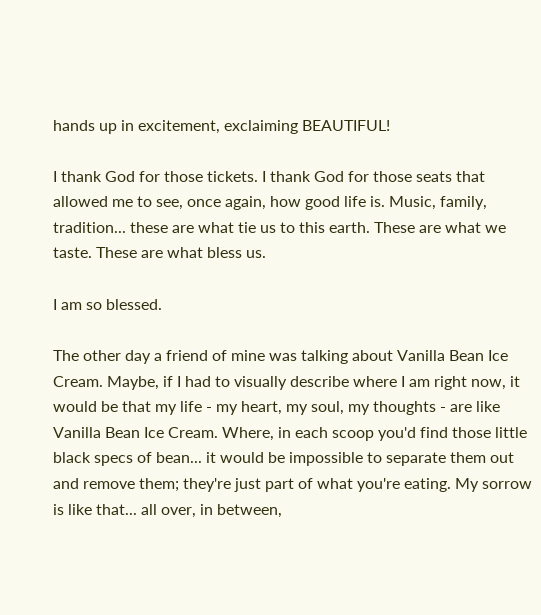hands up in excitement, exclaiming BEAUTIFUL!

I thank God for those tickets. I thank God for those seats that allowed me to see, once again, how good life is. Music, family, tradition... these are what tie us to this earth. These are what we taste. These are what bless us.

I am so blessed.

The other day a friend of mine was talking about Vanilla Bean Ice Cream. Maybe, if I had to visually describe where I am right now, it would be that my life - my heart, my soul, my thoughts - are like Vanilla Bean Ice Cream. Where, in each scoop you'd find those little black specs of bean... it would be impossible to separate them out and remove them; they're just part of what you're eating. My sorrow is like that... all over, in between,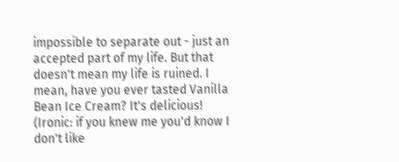impossible to separate out - just an accepted part of my life. But that doesn't mean my life is ruined. I mean, have you ever tasted Vanilla Bean Ice Cream? It's delicious! (Ironic: if you knew me you'd know I don't like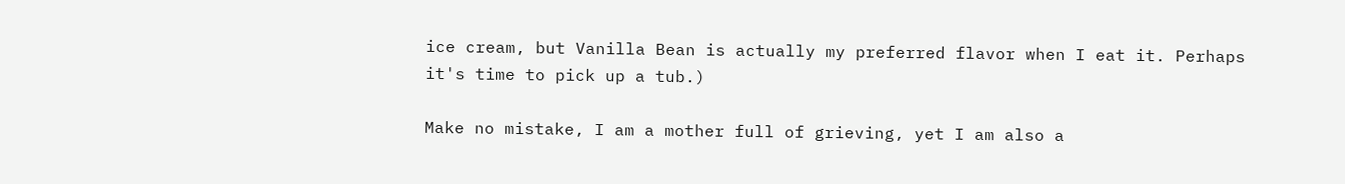ice cream, but Vanilla Bean is actually my preferred flavor when I eat it. Perhaps it's time to pick up a tub.)

Make no mistake, I am a mother full of grieving, yet I am also a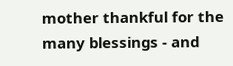mother thankful for the many blessings - and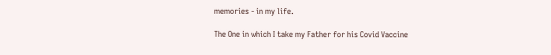memories - in my life.

The One in which I take my Father for his Covid Vaccine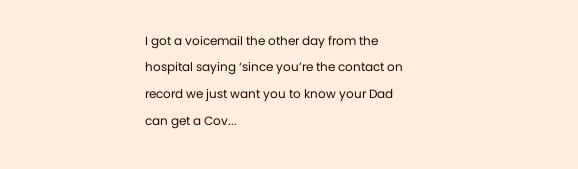I got a voicemail the other day from the hospital saying ‘since you’re the contact on record we just want you to know your Dad can get a Cov...